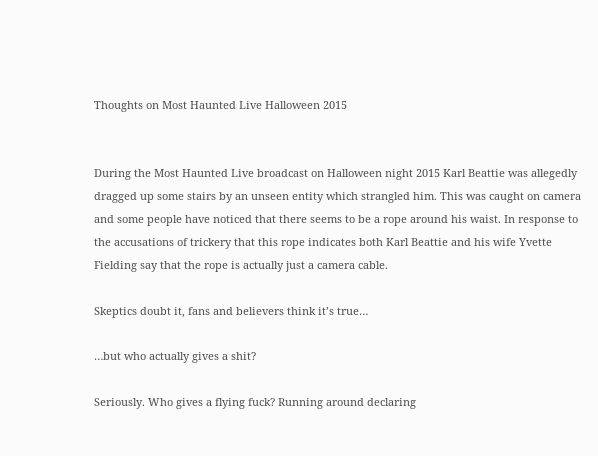Thoughts on Most Haunted Live Halloween 2015


During the Most Haunted Live broadcast on Halloween night 2015 Karl Beattie was allegedly dragged up some stairs by an unseen entity which strangled him. This was caught on camera and some people have noticed that there seems to be a rope around his waist. In response to the accusations of trickery that this rope indicates both Karl Beattie and his wife Yvette Fielding say that the rope is actually just a camera cable.

Skeptics doubt it, fans and believers think it’s true…

…but who actually gives a shit?

Seriously. Who gives a flying fuck? Running around declaring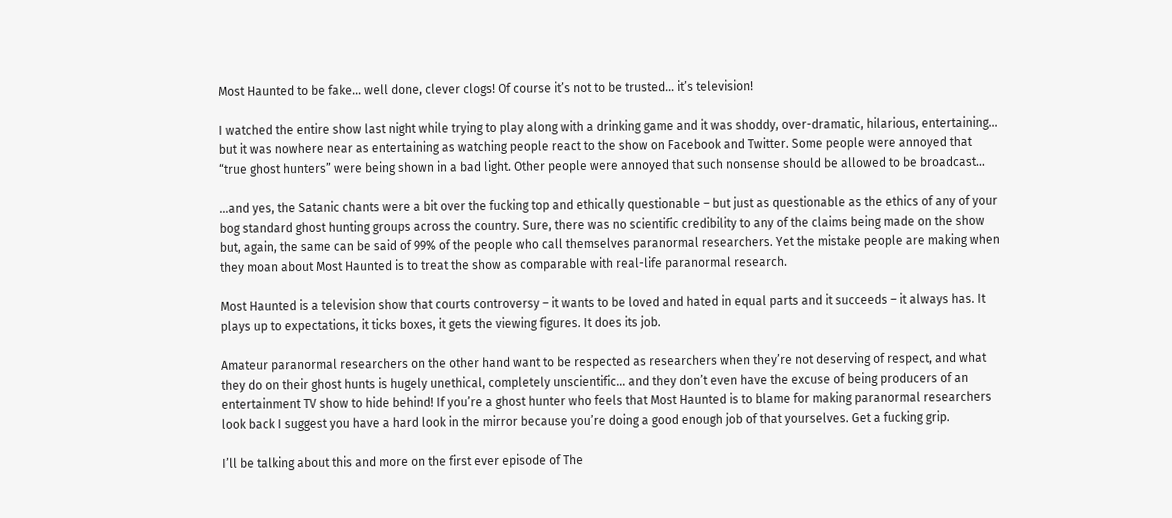Most Haunted to be fake… well done, clever clogs! Of course it’s not to be trusted… it’s television!

I watched the entire show last night while trying to play along with a drinking game and it was shoddy, over-dramatic, hilarious, entertaining… but it was nowhere near as entertaining as watching people react to the show on Facebook and Twitter. Some people were annoyed that “true ghost hunters” were being shown in a bad light. Other people were annoyed that such nonsense should be allowed to be broadcast…

…and yes, the Satanic chants were a bit over the fucking top and ethically questionable – but just as questionable as the ethics of any of your bog standard ghost hunting groups across the country. Sure, there was no scientific credibility to any of the claims being made on the show but, again, the same can be said of 99% of the people who call themselves paranormal researchers. Yet the mistake people are making when they moan about Most Haunted is to treat the show as comparable with real-life paranormal research.

Most Haunted is a television show that courts controversy – it wants to be loved and hated in equal parts and it succeeds – it always has. It plays up to expectations, it ticks boxes, it gets the viewing figures. It does its job.

Amateur paranormal researchers on the other hand want to be respected as researchers when they’re not deserving of respect, and what they do on their ghost hunts is hugely unethical, completely unscientific… and they don’t even have the excuse of being producers of an entertainment TV show to hide behind! If you’re a ghost hunter who feels that Most Haunted is to blame for making paranormal researchers look back I suggest you have a hard look in the mirror because you’re doing a good enough job of that yourselves. Get a fucking grip.

I’ll be talking about this and more on the first ever episode of The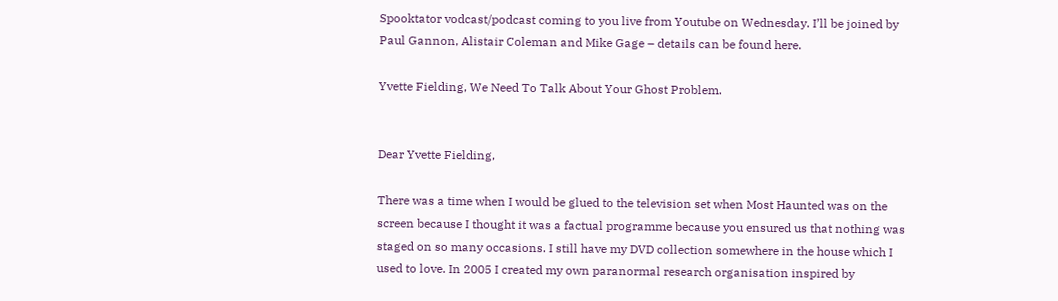Spooktator vodcast/podcast coming to you live from Youtube on Wednesday. I’ll be joined by Paul Gannon, Alistair Coleman and Mike Gage – details can be found here.

Yvette Fielding, We Need To Talk About Your Ghost Problem.


Dear Yvette Fielding,

There was a time when I would be glued to the television set when Most Haunted was on the screen because I thought it was a factual programme because you ensured us that nothing was staged on so many occasions. I still have my DVD collection somewhere in the house which I used to love. In 2005 I created my own paranormal research organisation inspired by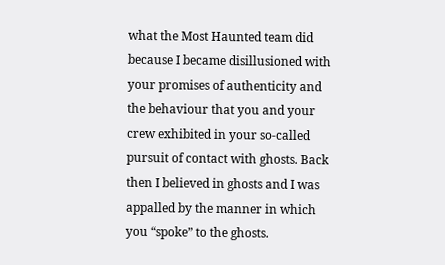what the Most Haunted team did because I became disillusioned with your promises of authenticity and the behaviour that you and your crew exhibited in your so-called pursuit of contact with ghosts. Back then I believed in ghosts and I was appalled by the manner in which you “spoke” to the ghosts.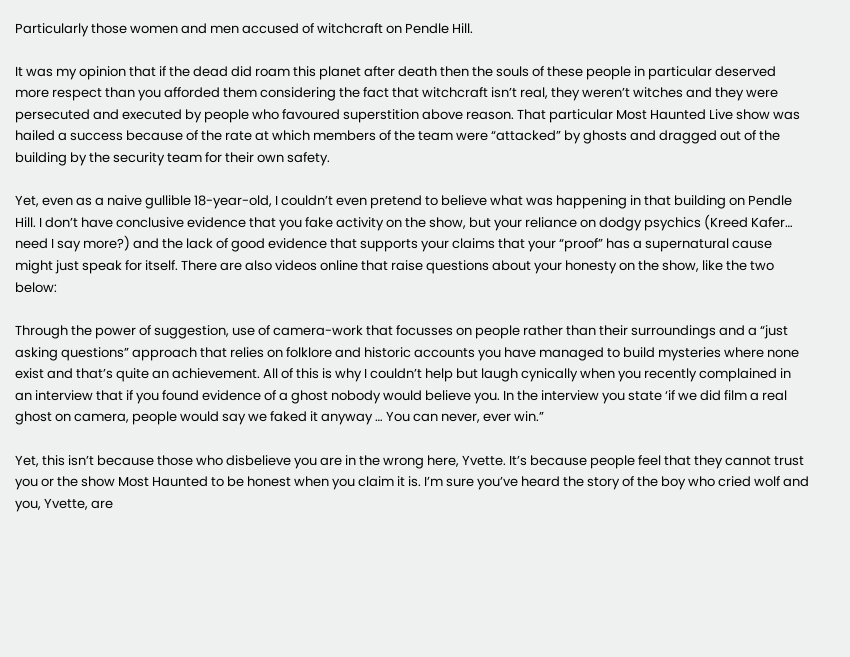Particularly those women and men accused of witchcraft on Pendle Hill.

It was my opinion that if the dead did roam this planet after death then the souls of these people in particular deserved more respect than you afforded them considering the fact that witchcraft isn’t real, they weren’t witches and they were persecuted and executed by people who favoured superstition above reason. That particular Most Haunted Live show was hailed a success because of the rate at which members of the team were “attacked” by ghosts and dragged out of the building by the security team for their own safety.

Yet, even as a naive gullible 18-year-old, I couldn’t even pretend to believe what was happening in that building on Pendle Hill. I don’t have conclusive evidence that you fake activity on the show, but your reliance on dodgy psychics (Kreed Kafer… need I say more?) and the lack of good evidence that supports your claims that your “proof” has a supernatural cause might just speak for itself. There are also videos online that raise questions about your honesty on the show, like the two below:

Through the power of suggestion, use of camera-work that focusses on people rather than their surroundings and a “just asking questions” approach that relies on folklore and historic accounts you have managed to build mysteries where none exist and that’s quite an achievement. All of this is why I couldn’t help but laugh cynically when you recently complained in an interview that if you found evidence of a ghost nobody would believe you. In the interview you state ‘if we did film a real ghost on camera, people would say we faked it anyway … You can never, ever win.”

Yet, this isn’t because those who disbelieve you are in the wrong here, Yvette. It’s because people feel that they cannot trust you or the show Most Haunted to be honest when you claim it is. I’m sure you’ve heard the story of the boy who cried wolf and you, Yvette, are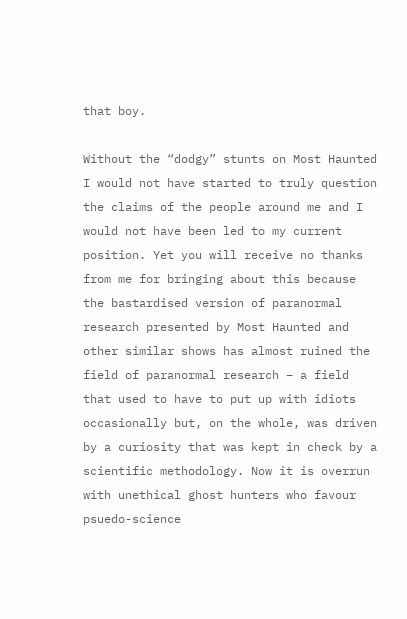that boy.

Without the “dodgy” stunts on Most Haunted I would not have started to truly question the claims of the people around me and I would not have been led to my current position. Yet you will receive no thanks from me for bringing about this because the bastardised version of paranormal research presented by Most Haunted and other similar shows has almost ruined the field of paranormal research – a field that used to have to put up with idiots occasionally but, on the whole, was driven by a curiosity that was kept in check by a scientific methodology. Now it is overrun with unethical ghost hunters who favour psuedo-science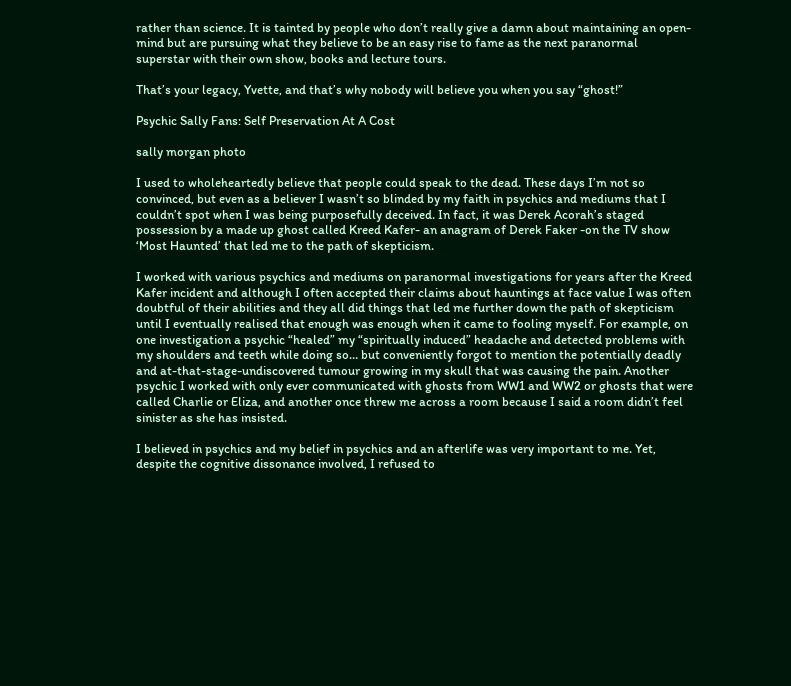rather than science. It is tainted by people who don’t really give a damn about maintaining an open-mind but are pursuing what they believe to be an easy rise to fame as the next paranormal superstar with their own show, books and lecture tours.

That’s your legacy, Yvette, and that’s why nobody will believe you when you say “ghost!”

Psychic Sally Fans: Self Preservation At A Cost

sally morgan photo

I used to wholeheartedly believe that people could speak to the dead. These days I’m not so convinced, but even as a believer I wasn’t so blinded by my faith in psychics and mediums that I couldn’t spot when I was being purposefully deceived. In fact, it was Derek Acorah’s staged possession by a made up ghost called Kreed Kafer- an anagram of Derek Faker -on the TV show ‘Most Haunted’ that led me to the path of skepticism.

I worked with various psychics and mediums on paranormal investigations for years after the Kreed Kafer incident and although I often accepted their claims about hauntings at face value I was often doubtful of their abilities and they all did things that led me further down the path of skepticism until I eventually realised that enough was enough when it came to fooling myself. For example, on one investigation a psychic “healed” my “spiritually induced” headache and detected problems with my shoulders and teeth while doing so… but conveniently forgot to mention the potentially deadly and at-that-stage-undiscovered tumour growing in my skull that was causing the pain. Another psychic I worked with only ever communicated with ghosts from WW1 and WW2 or ghosts that were called Charlie or Eliza, and another once threw me across a room because I said a room didn’t feel sinister as she has insisted.

I believed in psychics and my belief in psychics and an afterlife was very important to me. Yet, despite the cognitive dissonance involved, I refused to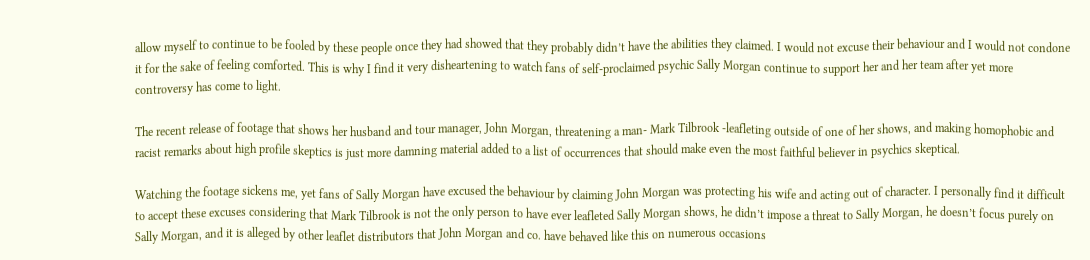allow myself to continue to be fooled by these people once they had showed that they probably didn’t have the abilities they claimed. I would not excuse their behaviour and I would not condone it for the sake of feeling comforted. This is why I find it very disheartening to watch fans of self-proclaimed psychic Sally Morgan continue to support her and her team after yet more controversy has come to light.

The recent release of footage that shows her husband and tour manager, John Morgan, threatening a man- Mark Tilbrook -leafleting outside of one of her shows, and making homophobic and racist remarks about high profile skeptics is just more damning material added to a list of occurrences that should make even the most faithful believer in psychics skeptical.

Watching the footage sickens me, yet fans of Sally Morgan have excused the behaviour by claiming John Morgan was protecting his wife and acting out of character. I personally find it difficult to accept these excuses considering that Mark Tilbrook is not the only person to have ever leafleted Sally Morgan shows, he didn’t impose a threat to Sally Morgan, he doesn’t focus purely on Sally Morgan, and it is alleged by other leaflet distributors that John Morgan and co. have behaved like this on numerous occasions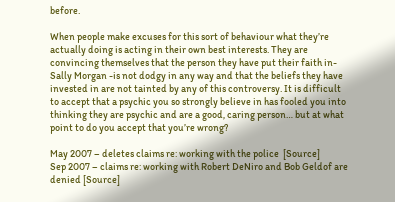before.

When people make excuses for this sort of behaviour what they’re actually doing is acting in their own best interests. They are convincing themselves that the person they have put their faith in- Sally Morgan -is not dodgy in any way and that the beliefs they have invested in are not tainted by any of this controversy. It is difficult to accept that a psychic you so strongly believe in has fooled you into thinking they are psychic and are a good, caring person… but at what point to do you accept that you’re wrong?

May 2007 – deletes claims re: working with the police  [Source]
Sep 2007 – claims re: working with Robert DeNiro and Bob Geldof are denied [Source]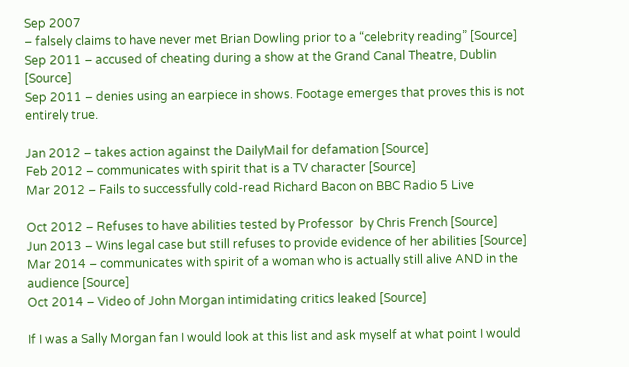Sep 2007
– falsely claims to have never met Brian Dowling prior to a “celebrity reading” [Source]
Sep 2011 – accused of cheating during a show at the Grand Canal Theatre, Dublin [Source]
Sep 2011 – denies using an earpiece in shows. Footage emerges that proves this is not entirely true.

Jan 2012 – takes action against the DailyMail for defamation [Source]
Feb 2012 – communicates with spirit that is a TV character [Source]
Mar 2012 – Fails to successfully cold-read Richard Bacon on BBC Radio 5 Live

Oct 2012 – Refuses to have abilities tested by Professor  by Chris French [Source]
Jun 2013 – Wins legal case but still refuses to provide evidence of her abilities [Source]
Mar 2014 – communicates with spirit of a woman who is actually still alive AND in the audience [Source]
Oct 2014 – Video of John Morgan intimidating critics leaked [Source]

If I was a Sally Morgan fan I would look at this list and ask myself at what point I would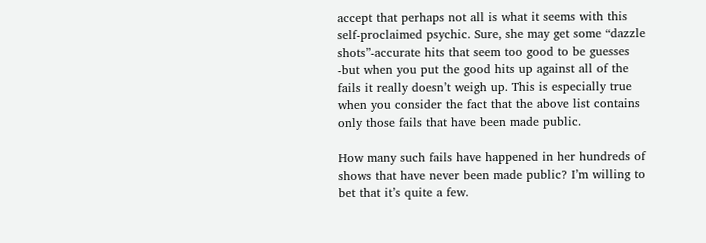accept that perhaps not all is what it seems with this self-proclaimed psychic. Sure, she may get some “dazzle shots”-accurate hits that seem too good to be guesses -but when you put the good hits up against all of the fails it really doesn’t weigh up. This is especially true when you consider the fact that the above list contains only those fails that have been made public.

How many such fails have happened in her hundreds of shows that have never been made public? I’m willing to bet that it’s quite a few.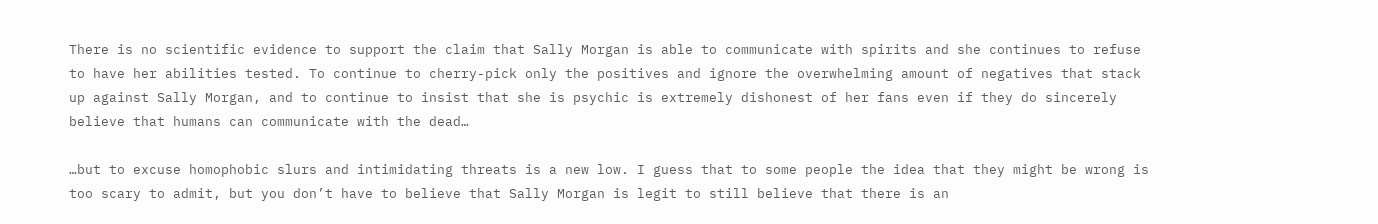There is no scientific evidence to support the claim that Sally Morgan is able to communicate with spirits and she continues to refuse to have her abilities tested. To continue to cherry-pick only the positives and ignore the overwhelming amount of negatives that stack up against Sally Morgan, and to continue to insist that she is psychic is extremely dishonest of her fans even if they do sincerely believe that humans can communicate with the dead…

…but to excuse homophobic slurs and intimidating threats is a new low. I guess that to some people the idea that they might be wrong is too scary to admit, but you don’t have to believe that Sally Morgan is legit to still believe that there is an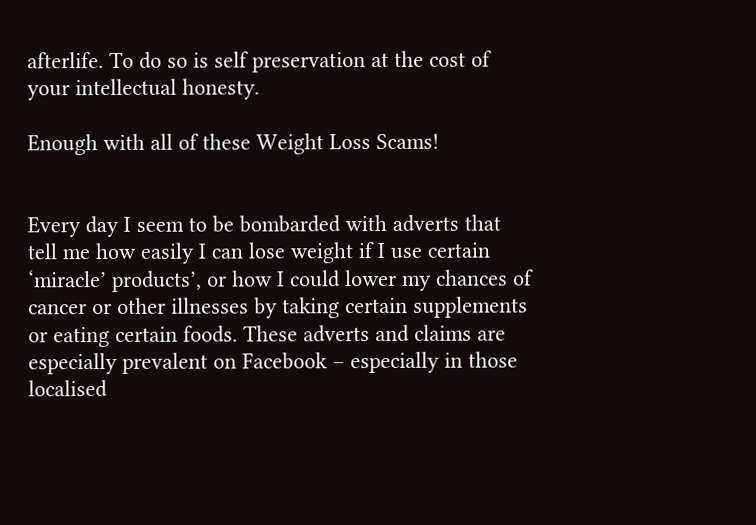afterlife. To do so is self preservation at the cost of your intellectual honesty.

Enough with all of these Weight Loss Scams!


Every day I seem to be bombarded with adverts that tell me how easily I can lose weight if I use certain ‘miracle’ products’, or how I could lower my chances of cancer or other illnesses by taking certain supplements or eating certain foods. These adverts and claims are especially prevalent on Facebook – especially in those localised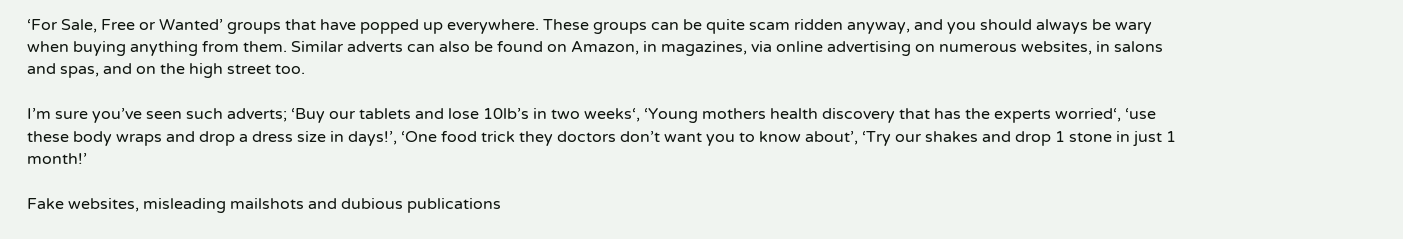‘For Sale, Free or Wanted’ groups that have popped up everywhere. These groups can be quite scam ridden anyway, and you should always be wary when buying anything from them. Similar adverts can also be found on Amazon, in magazines, via online advertising on numerous websites, in salons and spas, and on the high street too.

I’m sure you’ve seen such adverts; ‘Buy our tablets and lose 10lb’s in two weeks‘, ‘Young mothers health discovery that has the experts worried‘, ‘use these body wraps and drop a dress size in days!’, ‘One food trick they doctors don’t want you to know about’, ‘Try our shakes and drop 1 stone in just 1 month!’

Fake websites, misleading mailshots and dubious publications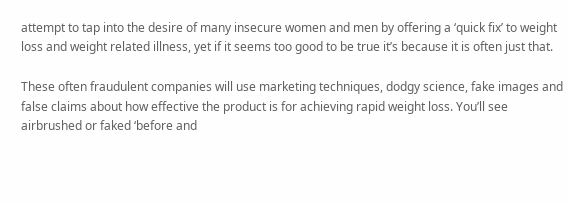attempt to tap into the desire of many insecure women and men by offering a ‘quick fix’ to weight loss and weight related illness, yet if it seems too good to be true it’s because it is often just that.

These often fraudulent companies will use marketing techniques, dodgy science, fake images and false claims about how effective the product is for achieving rapid weight loss. You’ll see airbrushed or faked ‘before and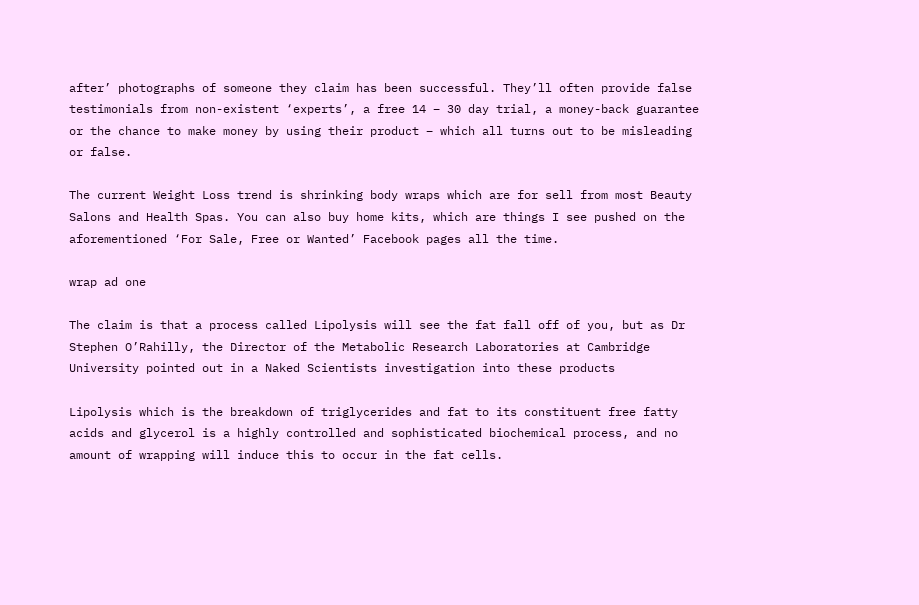after’ photographs of someone they claim has been successful. They’ll often provide false testimonials from non-existent ‘experts’, a free 14 – 30 day trial, a money-back guarantee or the chance to make money by using their product – which all turns out to be misleading or false.

The current Weight Loss trend is shrinking body wraps which are for sell from most Beauty Salons and Health Spas. You can also buy home kits, which are things I see pushed on the aforementioned ‘For Sale, Free or Wanted’ Facebook pages all the time.

wrap ad one

The claim is that a process called Lipolysis will see the fat fall off of you, but as Dr Stephen O’Rahilly, the Director of the Metabolic Research Laboratories at Cambridge University pointed out in a Naked Scientists investigation into these products

Lipolysis which is the breakdown of triglycerides and fat to its constituent free fatty acids and glycerol is a highly controlled and sophisticated biochemical process, and no amount of wrapping will induce this to occur in the fat cells.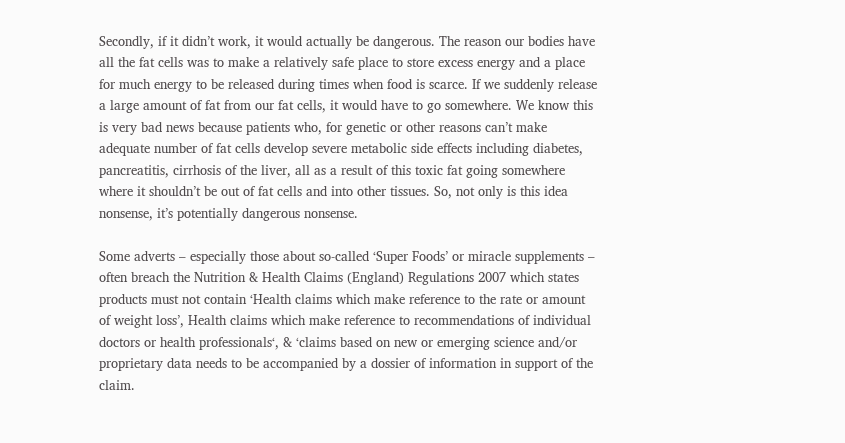Secondly, if it didn’t work, it would actually be dangerous. The reason our bodies have all the fat cells was to make a relatively safe place to store excess energy and a place for much energy to be released during times when food is scarce. If we suddenly release a large amount of fat from our fat cells, it would have to go somewhere. We know this is very bad news because patients who, for genetic or other reasons can’t make adequate number of fat cells develop severe metabolic side effects including diabetes, pancreatitis, cirrhosis of the liver, all as a result of this toxic fat going somewhere where it shouldn’t be out of fat cells and into other tissues. So, not only is this idea nonsense, it’s potentially dangerous nonsense.

Some adverts – especially those about so-called ‘Super Foods’ or miracle supplements – often breach the Nutrition & Health Claims (England) Regulations 2007 which states products must not contain ‘Health claims which make reference to the rate or amount of weight loss’, Health claims which make reference to recommendations of individual doctors or health professionals‘, & ‘claims based on new or emerging science and/or proprietary data needs to be accompanied by a dossier of information in support of the claim.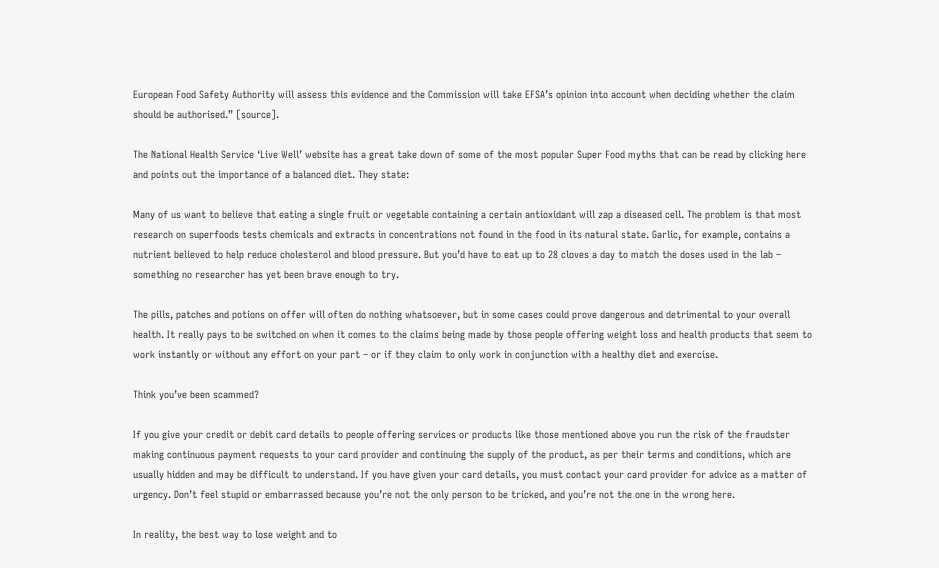European Food Safety Authority will assess this evidence and the Commission will take EFSA’s opinion into account when deciding whether the claim should be authorised.” [source].

The National Health Service ‘Live Well’ website has a great take down of some of the most popular Super Food myths that can be read by clicking here and points out the importance of a balanced diet. They state:

Many of us want to believe that eating a single fruit or vegetable containing a certain antioxidant will zap a diseased cell. The problem is that most research on superfoods tests chemicals and extracts in concentrations not found in the food in its natural state. Garlic, for example, contains a nutrient believed to help reduce cholesterol and blood pressure. But you’d have to eat up to 28 cloves a day to match the doses used in the lab – something no researcher has yet been brave enough to try.

The pills, patches and potions on offer will often do nothing whatsoever, but in some cases could prove dangerous and detrimental to your overall health. It really pays to be switched on when it comes to the claims being made by those people offering weight loss and health products that seem to work instantly or without any effort on your part – or if they claim to only work in conjunction with a healthy diet and exercise.

Think you’ve been scammed?

If you give your credit or debit card details to people offering services or products like those mentioned above you run the risk of the fraudster making continuous payment requests to your card provider and continuing the supply of the product, as per their terms and conditions, which are usually hidden and may be difficult to understand. If you have given your card details, you must contact your card provider for advice as a matter of urgency. Don’t feel stupid or embarrassed because you’re not the only person to be tricked, and you’re not the one in the wrong here.

In reality, the best way to lose weight and to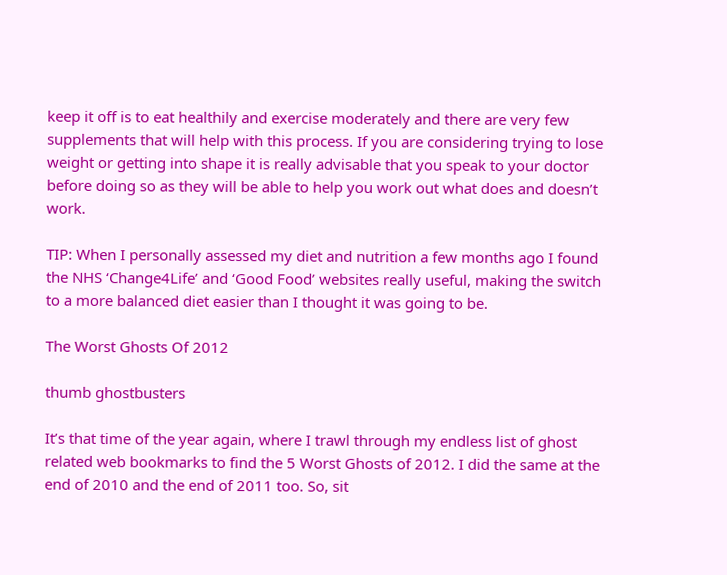keep it off is to eat healthily and exercise moderately and there are very few supplements that will help with this process. If you are considering trying to lose weight or getting into shape it is really advisable that you speak to your doctor before doing so as they will be able to help you work out what does and doesn’t work.

TIP: When I personally assessed my diet and nutrition a few months ago I found the NHS ‘Change4Life’ and ‘Good Food’ websites really useful, making the switch to a more balanced diet easier than I thought it was going to be.

The Worst Ghosts Of 2012

thumb ghostbusters

It’s that time of the year again, where I trawl through my endless list of ghost related web bookmarks to find the 5 Worst Ghosts of 2012. I did the same at the end of 2010 and the end of 2011 too. So, sit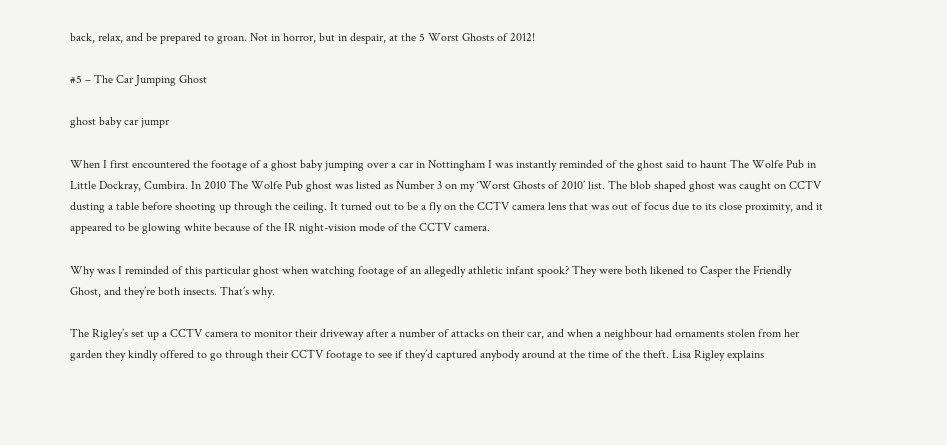back, relax, and be prepared to groan. Not in horror, but in despair, at the 5 Worst Ghosts of 2012!

#5 – The Car Jumping Ghost

ghost baby car jumpr

When I first encountered the footage of a ghost baby jumping over a car in Nottingham I was instantly reminded of the ghost said to haunt The Wolfe Pub in Little Dockray, Cumbira. In 2010 The Wolfe Pub ghost was listed as Number 3 on my ‘Worst Ghosts of 2010’ list. The blob shaped ghost was caught on CCTV dusting a table before shooting up through the ceiling. It turned out to be a fly on the CCTV camera lens that was out of focus due to its close proximity, and it appeared to be glowing white because of the IR night-vision mode of the CCTV camera.

Why was I reminded of this particular ghost when watching footage of an allegedly athletic infant spook? They were both likened to Casper the Friendly Ghost, and they’re both insects. That’s why.

The Rigley’s set up a CCTV camera to monitor their driveway after a number of attacks on their car, and when a neighbour had ornaments stolen from her garden they kindly offered to go through their CCTV footage to see if they’d captured anybody around at the time of the theft. Lisa Rigley explains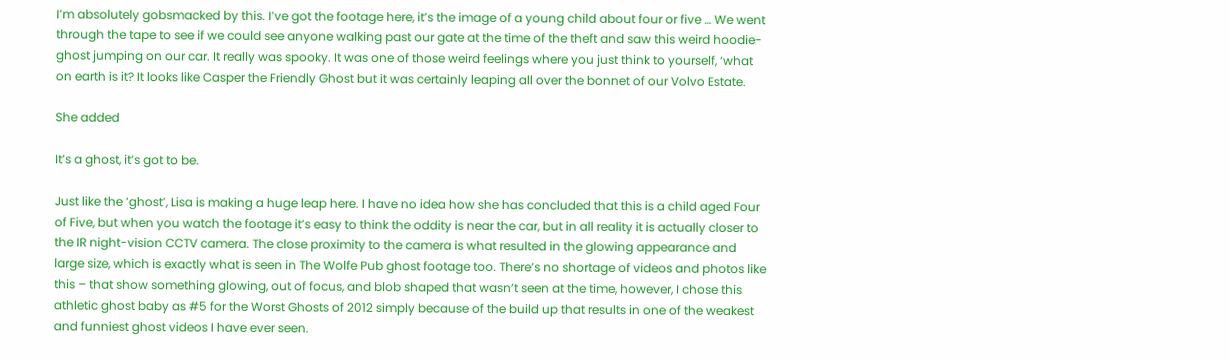I’m absolutely gobsmacked by this. I’ve got the footage here, it’s the image of a young child about four or five … We went through the tape to see if we could see anyone walking past our gate at the time of the theft and saw this weird hoodie-ghost jumping on our car. It really was spooky. It was one of those weird feelings where you just think to yourself, ‘what on earth is it? It looks like Casper the Friendly Ghost but it was certainly leaping all over the bonnet of our Volvo Estate.

She added

It’s a ghost, it’s got to be.

Just like the ‘ghost’, Lisa is making a huge leap here. I have no idea how she has concluded that this is a child aged Four of Five, but when you watch the footage it’s easy to think the oddity is near the car, but in all reality it is actually closer to the IR night-vision CCTV camera. The close proximity to the camera is what resulted in the glowing appearance and large size, which is exactly what is seen in The Wolfe Pub ghost footage too. There’s no shortage of videos and photos like this – that show something glowing, out of focus, and blob shaped that wasn’t seen at the time, however, I chose this athletic ghost baby as #5 for the Worst Ghosts of 2012 simply because of the build up that results in one of the weakest and funniest ghost videos I have ever seen.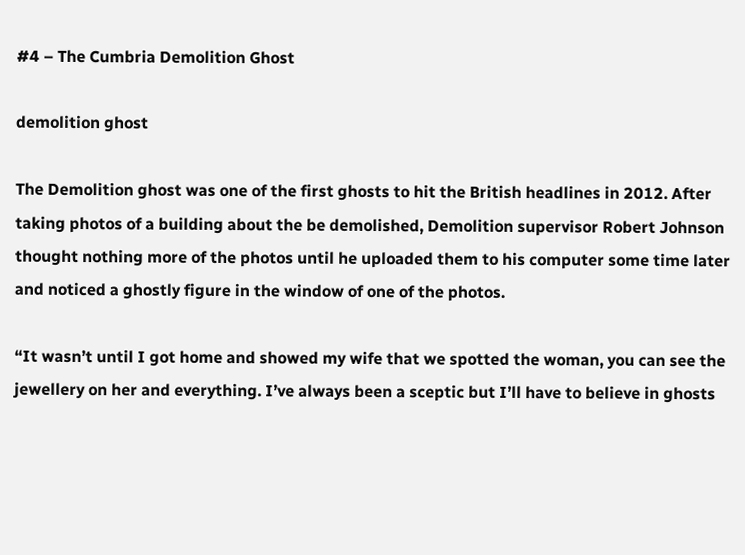#4 – The Cumbria Demolition Ghost

demolition ghost

The Demolition ghost was one of the first ghosts to hit the British headlines in 2012. After taking photos of a building about the be demolished, Demolition supervisor Robert Johnson thought nothing more of the photos until he uploaded them to his computer some time later and noticed a ghostly figure in the window of one of the photos.

“It wasn’t until I got home and showed my wife that we spotted the woman, you can see the jewellery on her and everything. I’ve always been a sceptic but I’ll have to believe in ghosts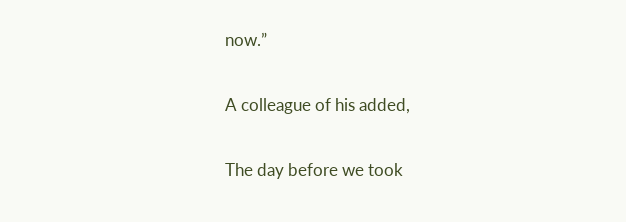now.”

A colleague of his added,

The day before we took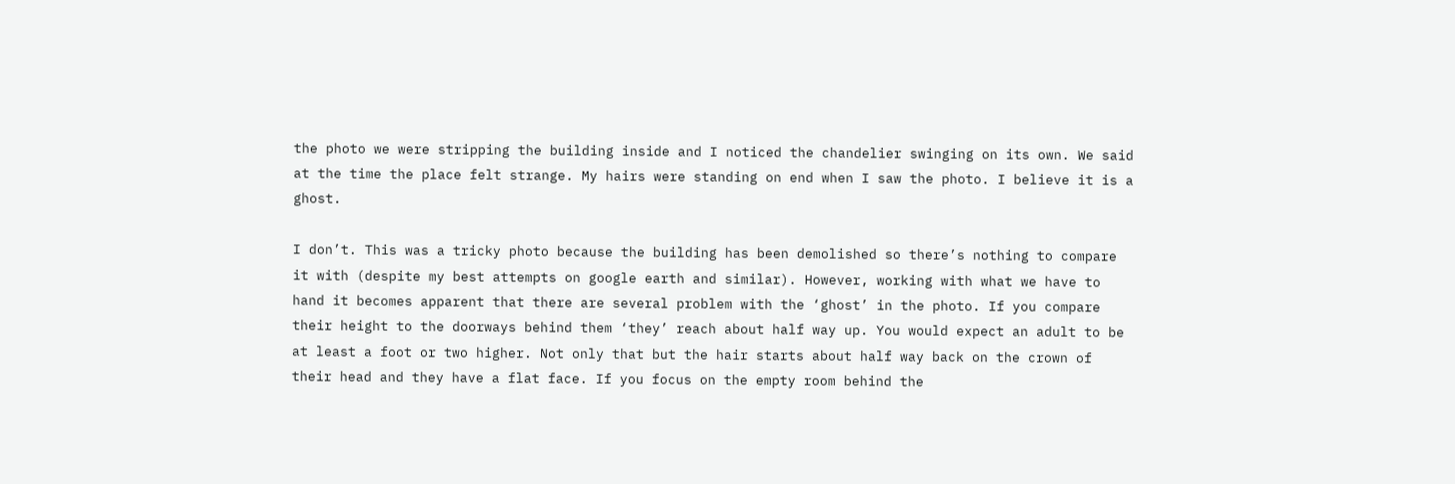the photo we were stripping the building inside and I noticed the chandelier swinging on its own. We said at the time the place felt strange. My hairs were standing on end when I saw the photo. I believe it is a ghost.

I don’t. This was a tricky photo because the building has been demolished so there’s nothing to compare it with (despite my best attempts on google earth and similar). However, working with what we have to hand it becomes apparent that there are several problem with the ‘ghost’ in the photo. If you compare their height to the doorways behind them ‘they’ reach about half way up. You would expect an adult to be at least a foot or two higher. Not only that but the hair starts about half way back on the crown of their head and they have a flat face. If you focus on the empty room behind the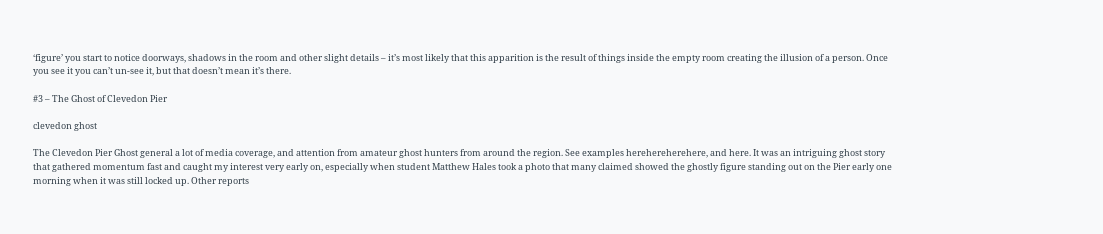‘figure’ you start to notice doorways, shadows in the room and other slight details – it’s most likely that this apparition is the result of things inside the empty room creating the illusion of a person. Once you see it you can’t un-see it, but that doesn’t mean it’s there.

#3 – The Ghost of Clevedon Pier

clevedon ghost

The Clevedon Pier Ghost general a lot of media coverage, and attention from amateur ghost hunters from around the region. See examples herehereherehere, and here. It was an intriguing ghost story that gathered momentum fast and caught my interest very early on, especially when student Matthew Hales took a photo that many claimed showed the ghostly figure standing out on the Pier early one morning when it was still locked up. Other reports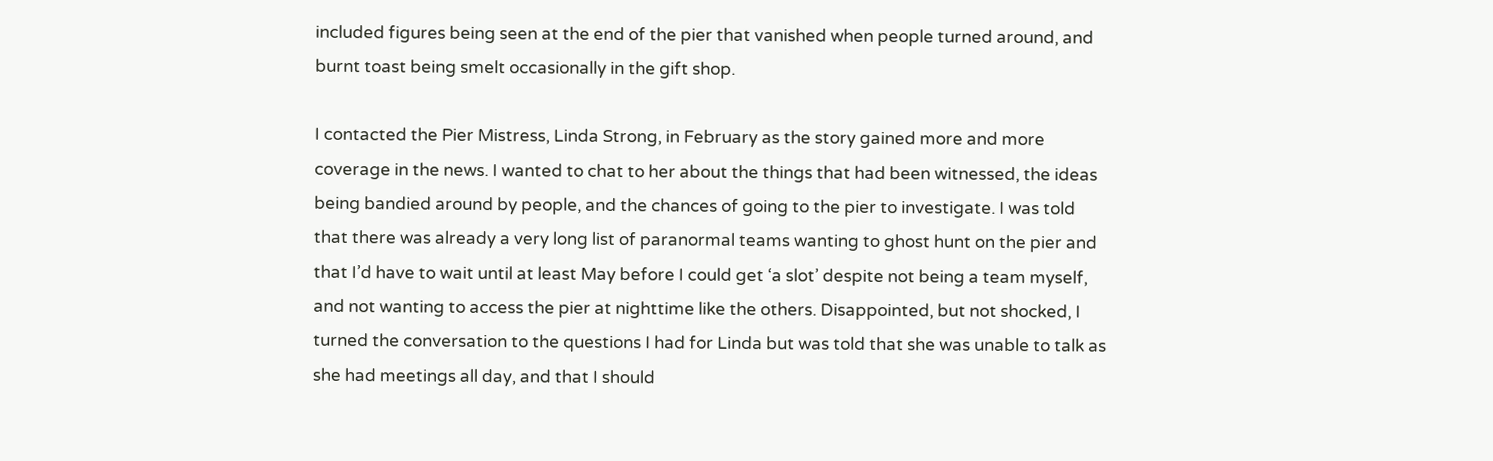included figures being seen at the end of the pier that vanished when people turned around, and burnt toast being smelt occasionally in the gift shop.

I contacted the Pier Mistress, Linda Strong, in February as the story gained more and more coverage in the news. I wanted to chat to her about the things that had been witnessed, the ideas being bandied around by people, and the chances of going to the pier to investigate. I was told that there was already a very long list of paranormal teams wanting to ghost hunt on the pier and that I’d have to wait until at least May before I could get ‘a slot’ despite not being a team myself, and not wanting to access the pier at nighttime like the others. Disappointed, but not shocked, I turned the conversation to the questions I had for Linda but was told that she was unable to talk as she had meetings all day, and that I should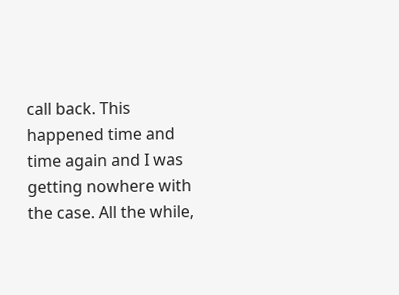call back. This happened time and time again and I was getting nowhere with the case. All the while,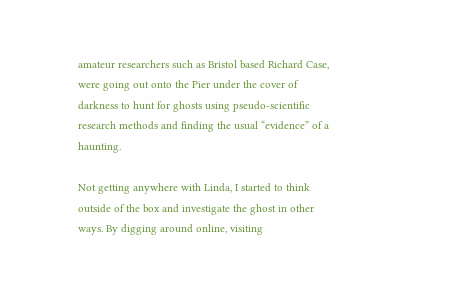amateur researchers such as Bristol based Richard Case, were going out onto the Pier under the cover of darkness to hunt for ghosts using pseudo-scientific research methods and finding the usual “evidence” of a haunting.

Not getting anywhere with Linda, I started to think outside of the box and investigate the ghost in other ways. By digging around online, visiting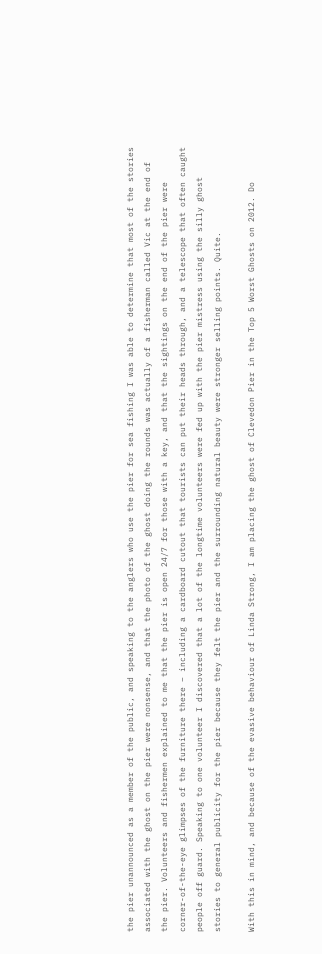the pier unannounced as a member of the public, and speaking to the anglers who use the pier for sea fishing I was able to determine that most of the stories associated with the ghost on the pier were nonsense, and that the photo of the ghost doing the rounds was actually of a fisherman called Vic at the end of the pier. Volunteers and fishermen explained to me that the pier is open 24/7 for those with a key, and that the sightings on the end of the pier were corner-of-the-eye glimpses of the furniture there – including a cardboard cutout that tourists can put their heads through, and a telescope that often caught people off guard. Speaking to one volunteer I discovered that a lot of the longtime volunteers were fed up with the pier mistress using the silly ghost stories to general publicity for the pier because they felt the pier and the surrounding natural beauty were stronger selling points. Quite.

With this in mind, and because of the evasive behaviour of Linda Strong, I am placing the ghost of Clevedon Pier in the Top 5 Worst Ghosts on 2012. Do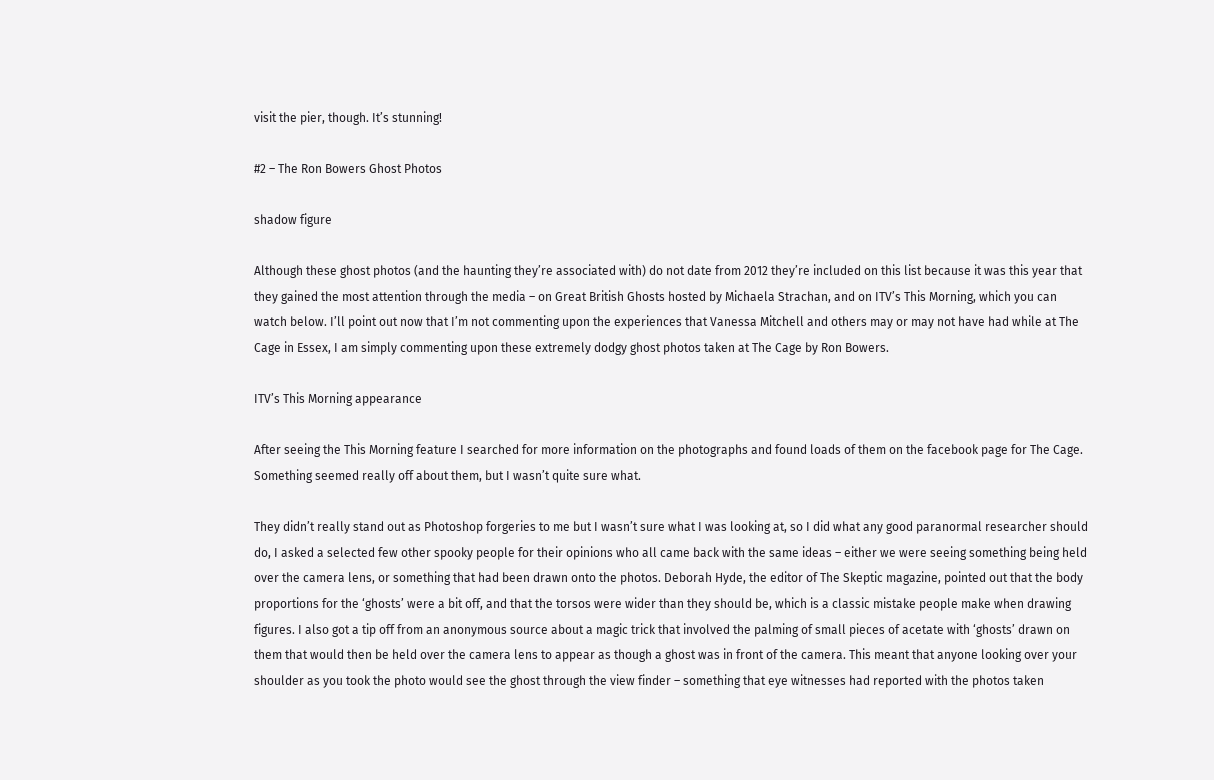visit the pier, though. It’s stunning!

#2 – The Ron Bowers Ghost Photos

shadow figure

Although these ghost photos (and the haunting they’re associated with) do not date from 2012 they’re included on this list because it was this year that they gained the most attention through the media – on Great British Ghosts hosted by Michaela Strachan, and on ITV’s This Morning, which you can watch below. I’ll point out now that I’m not commenting upon the experiences that Vanessa Mitchell and others may or may not have had while at The Cage in Essex, I am simply commenting upon these extremely dodgy ghost photos taken at The Cage by Ron Bowers.

ITV’s This Morning appearance

After seeing the This Morning feature I searched for more information on the photographs and found loads of them on the facebook page for The Cage. Something seemed really off about them, but I wasn’t quite sure what.

They didn’t really stand out as Photoshop forgeries to me but I wasn’t sure what I was looking at, so I did what any good paranormal researcher should do, I asked a selected few other spooky people for their opinions who all came back with the same ideas – either we were seeing something being held over the camera lens, or something that had been drawn onto the photos. Deborah Hyde, the editor of The Skeptic magazine, pointed out that the body proportions for the ‘ghosts’ were a bit off, and that the torsos were wider than they should be, which is a classic mistake people make when drawing figures. I also got a tip off from an anonymous source about a magic trick that involved the palming of small pieces of acetate with ‘ghosts’ drawn on them that would then be held over the camera lens to appear as though a ghost was in front of the camera. This meant that anyone looking over your shoulder as you took the photo would see the ghost through the view finder – something that eye witnesses had reported with the photos taken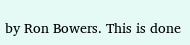by Ron Bowers. This is done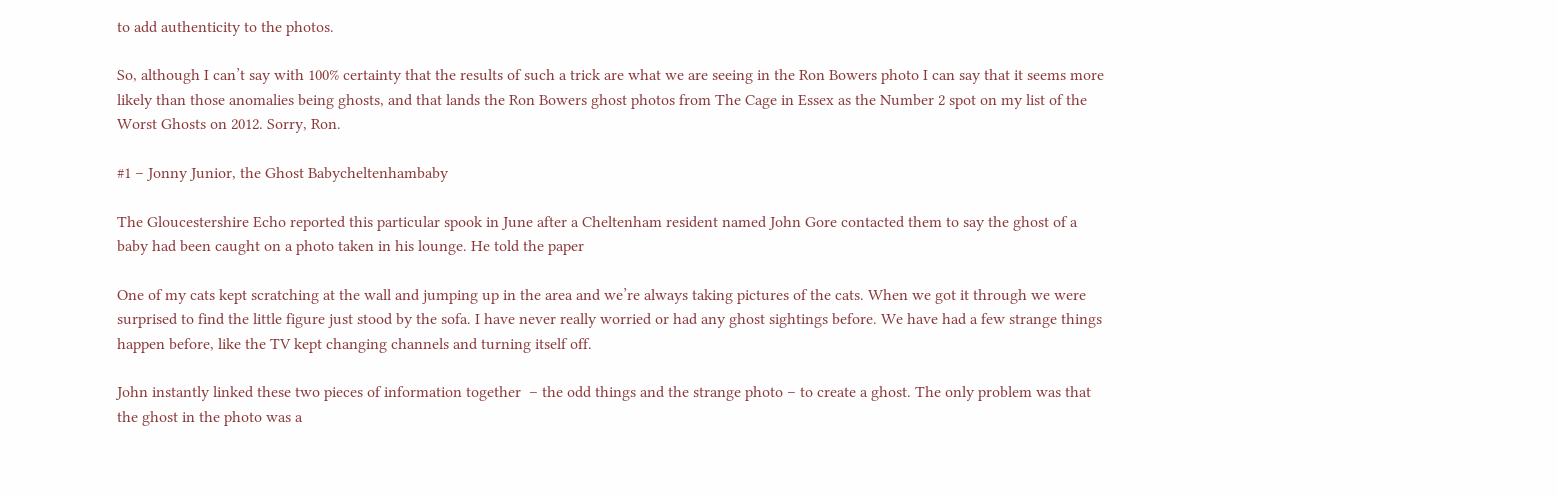to add authenticity to the photos.

So, although I can’t say with 100% certainty that the results of such a trick are what we are seeing in the Ron Bowers photo I can say that it seems more likely than those anomalies being ghosts, and that lands the Ron Bowers ghost photos from The Cage in Essex as the Number 2 spot on my list of the Worst Ghosts on 2012. Sorry, Ron.

#1 – Jonny Junior, the Ghost Babycheltenhambaby

The Gloucestershire Echo reported this particular spook in June after a Cheltenham resident named John Gore contacted them to say the ghost of a baby had been caught on a photo taken in his lounge. He told the paper

One of my cats kept scratching at the wall and jumping up in the area and we’re always taking pictures of the cats. When we got it through we were surprised to find the little figure just stood by the sofa. I have never really worried or had any ghost sightings before. We have had a few strange things happen before, like the TV kept changing channels and turning itself off.

John instantly linked these two pieces of information together  – the odd things and the strange photo – to create a ghost. The only problem was that the ghost in the photo was a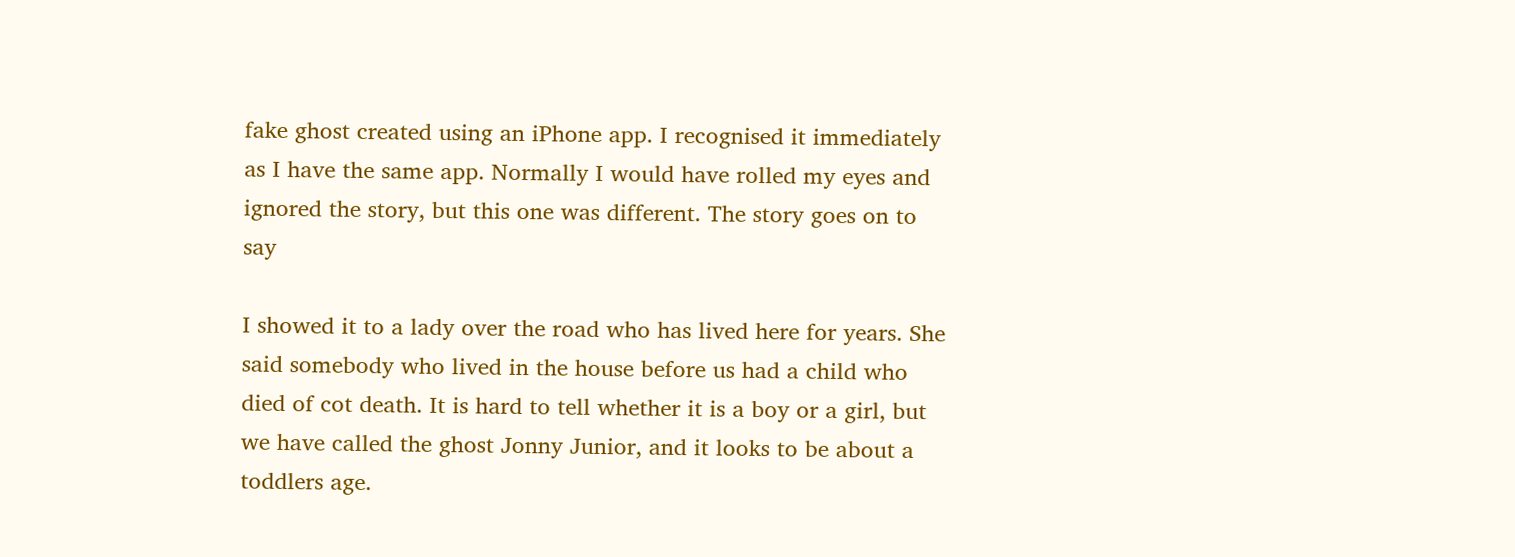fake ghost created using an iPhone app. I recognised it immediately as I have the same app. Normally I would have rolled my eyes and ignored the story, but this one was different. The story goes on to say

I showed it to a lady over the road who has lived here for years. She said somebody who lived in the house before us had a child who died of cot death. It is hard to tell whether it is a boy or a girl, but we have called the ghost Jonny Junior, and it looks to be about a toddlers age.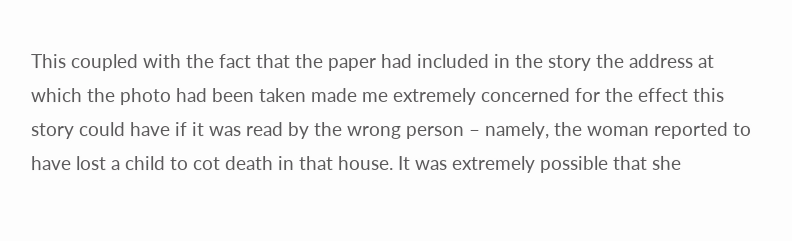This coupled with the fact that the paper had included in the story the address at which the photo had been taken made me extremely concerned for the effect this story could have if it was read by the wrong person – namely, the woman reported to have lost a child to cot death in that house. It was extremely possible that she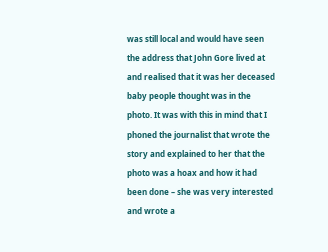was still local and would have seen the address that John Gore lived at and realised that it was her deceased baby people thought was in the photo. It was with this in mind that I phoned the journalist that wrote the story and explained to her that the photo was a hoax and how it had been done – she was very interested and wrote a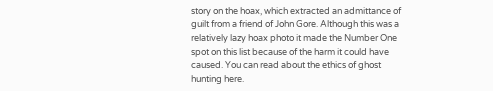story on the hoax, which extracted an admittance of guilt from a friend of John Gore. Although this was a relatively lazy hoax photo it made the Number One spot on this list because of the harm it could have caused. You can read about the ethics of ghost hunting here.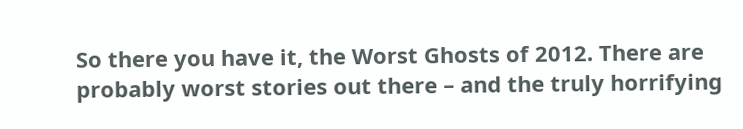So there you have it, the Worst Ghosts of 2012. There are probably worst stories out there – and the truly horrifying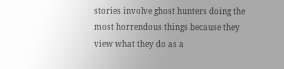stories involve ghost hunters doing the most horrendous things because they view what they do as a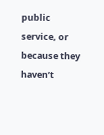public service, or because they haven’t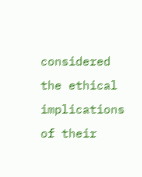considered the ethical implications of their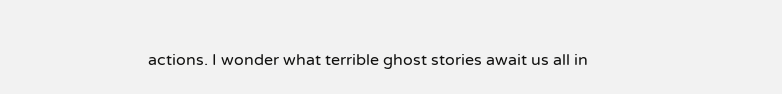actions. I wonder what terrible ghost stories await us all in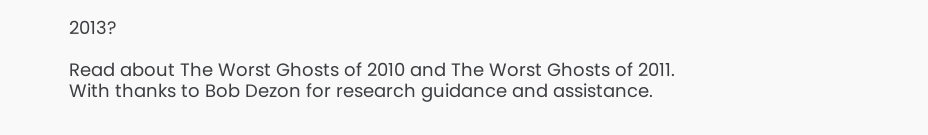2013?

Read about The Worst Ghosts of 2010 and The Worst Ghosts of 2011.
With thanks to Bob Dezon for research guidance and assistance.